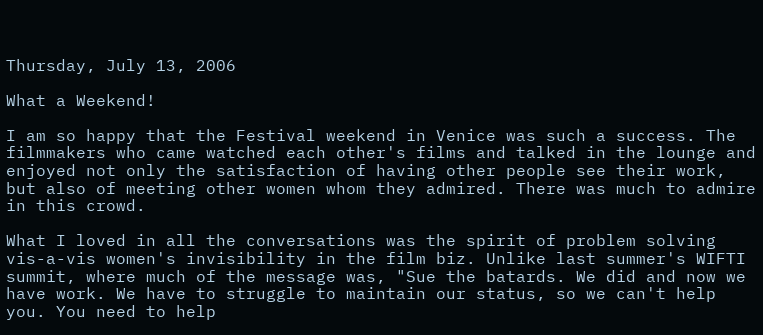Thursday, July 13, 2006

What a Weekend!

I am so happy that the Festival weekend in Venice was such a success. The filmmakers who came watched each other's films and talked in the lounge and enjoyed not only the satisfaction of having other people see their work, but also of meeting other women whom they admired. There was much to admire in this crowd.

What I loved in all the conversations was the spirit of problem solving vis-a-vis women's invisibility in the film biz. Unlike last summer's WIFTI summit, where much of the message was, "Sue the batards. We did and now we have work. We have to struggle to maintain our status, so we can't help you. You need to help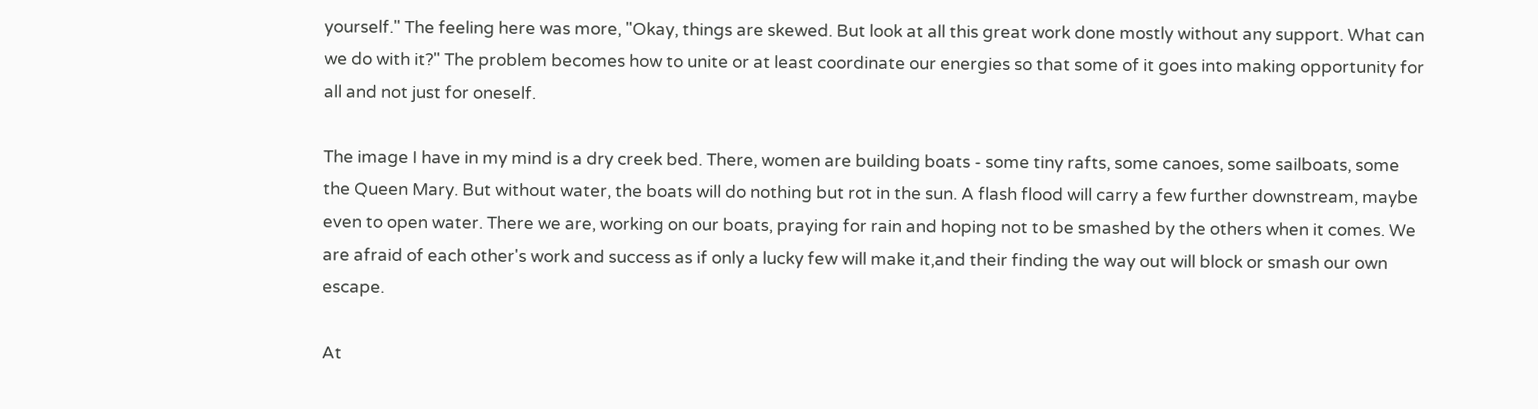yourself." The feeling here was more, "Okay, things are skewed. But look at all this great work done mostly without any support. What can we do with it?" The problem becomes how to unite or at least coordinate our energies so that some of it goes into making opportunity for all and not just for oneself.

The image I have in my mind is a dry creek bed. There, women are building boats - some tiny rafts, some canoes, some sailboats, some the Queen Mary. But without water, the boats will do nothing but rot in the sun. A flash flood will carry a few further downstream, maybe even to open water. There we are, working on our boats, praying for rain and hoping not to be smashed by the others when it comes. We are afraid of each other's work and success as if only a lucky few will make it,and their finding the way out will block or smash our own escape.

At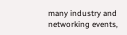many industry and networking events,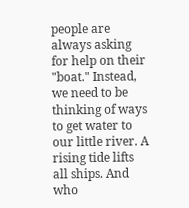people are always asking for help on their "boat." Instead, we need to be thinking of ways to get water to our little river. A rising tide lifts all ships. And who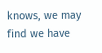knows, we may find we have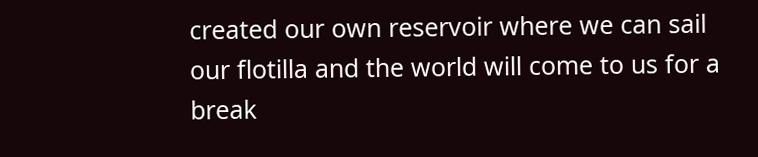created our own reservoir where we can sail our flotilla and the world will come to us for a break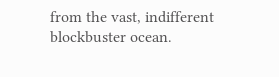from the vast, indifferent blockbuster ocean.